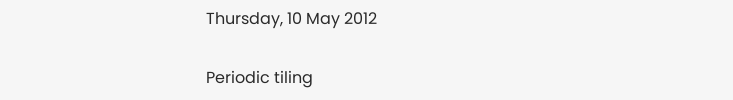Thursday, 10 May 2012

Periodic tiling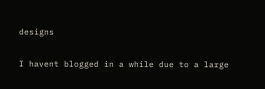designs

I havent blogged in a while due to a large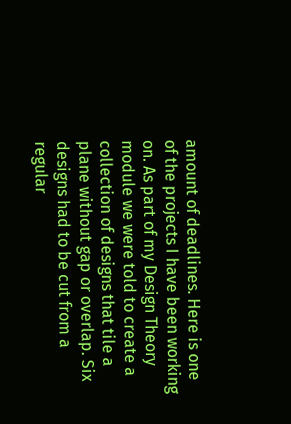amount of deadlines. Here is one of the projects I have been working on. As part of my Design Theory module we were told to create a collection of designs that tile a plane without gap or overlap. Six designs had to be cut from a regular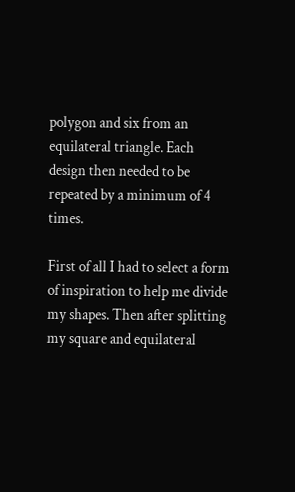polygon and six from an equilateral triangle. Each design then needed to be repeated by a minimum of 4 times.

First of all I had to select a form of inspiration to help me divide my shapes. Then after splitting my square and equilateral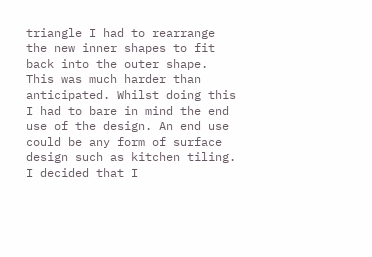triangle I had to rearrange the new inner shapes to fit back into the outer shape. This was much harder than anticipated. Whilst doing this I had to bare in mind the end use of the design. An end use could be any form of surface design such as kitchen tiling. I decided that I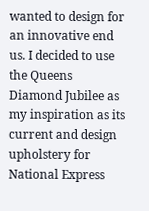wanted to design for an innovative end us. I decided to use the Queens Diamond Jubilee as my inspiration as its current and design upholstery for National Express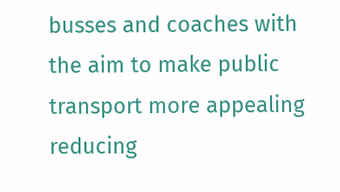busses and coaches with the aim to make public transport more appealing reducing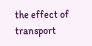the effect of transport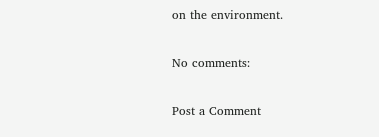on the environment.

No comments:

Post a Comment